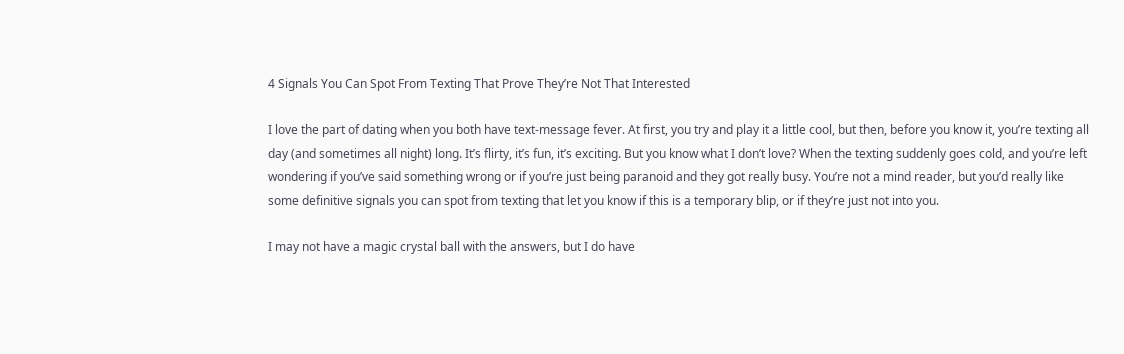4 Signals You Can Spot From Texting That Prove They’re Not That Interested

I love the part of dating when you both have text-message fever. At first, you try and play it a little cool, but then, before you know it, you’re texting all day (and sometimes all night) long. It’s flirty, it’s fun, it’s exciting. But you know what I don’t love? When the texting suddenly goes cold, and you’re left wondering if you’ve said something wrong or if you’re just being paranoid and they got really busy. You’re not a mind reader, but you’d really like some definitive signals you can spot from texting that let you know if this is a temporary blip, or if they’re just not into you.

I may not have a magic crystal ball with the answers, but I do have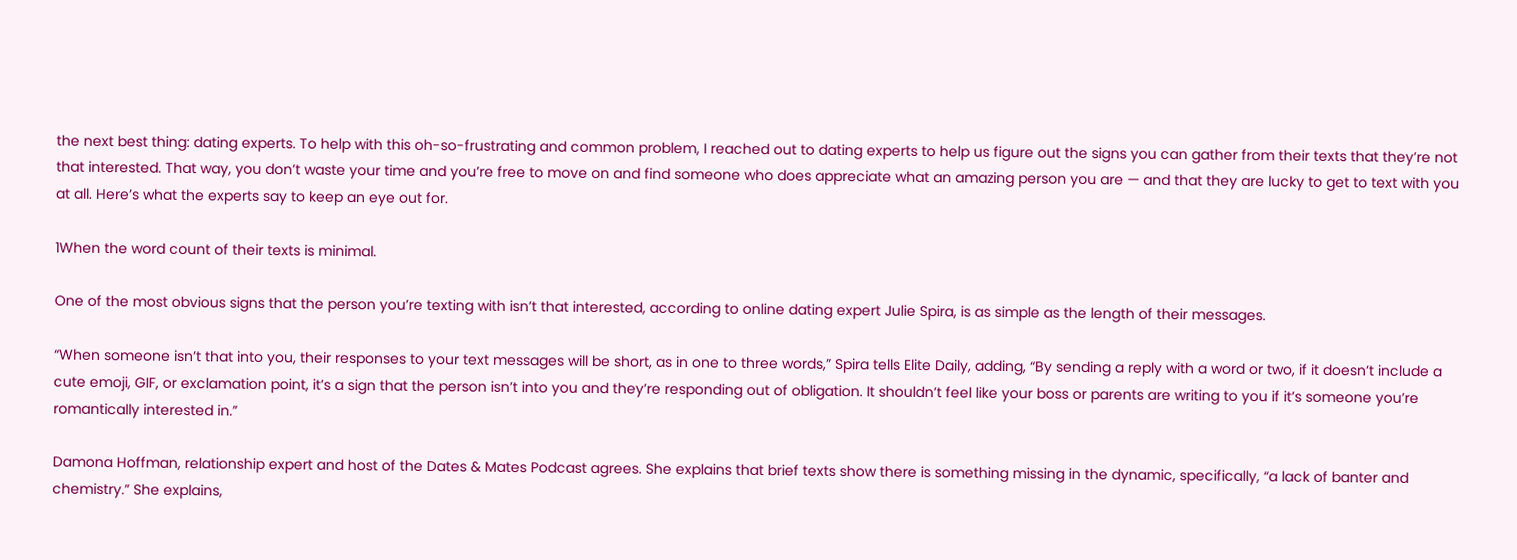the next best thing: dating experts. To help with this oh-so-frustrating and common problem, I reached out to dating experts to help us figure out the signs you can gather from their texts that they’re not that interested. That way, you don’t waste your time and you’re free to move on and find someone who does appreciate what an amazing person you are — and that they are lucky to get to text with you at all. Here’s what the experts say to keep an eye out for.

1When the word count of their texts is minimal.

One of the most obvious signs that the person you’re texting with isn’t that interested, according to online dating expert Julie Spira, is as simple as the length of their messages.

“When someone isn’t that into you, their responses to your text messages will be short, as in one to three words,” Spira tells Elite Daily, adding, “By sending a reply with a word or two, if it doesn’t include a cute emoji, GIF, or exclamation point, it’s a sign that the person isn’t into you and they’re responding out of obligation. It shouldn’t feel like your boss or parents are writing to you if it’s someone you’re romantically interested in.”

Damona Hoffman, relationship expert and host of the Dates & Mates Podcast agrees. She explains that brief texts show there is something missing in the dynamic, specifically, “a lack of banter and chemistry.” She explains,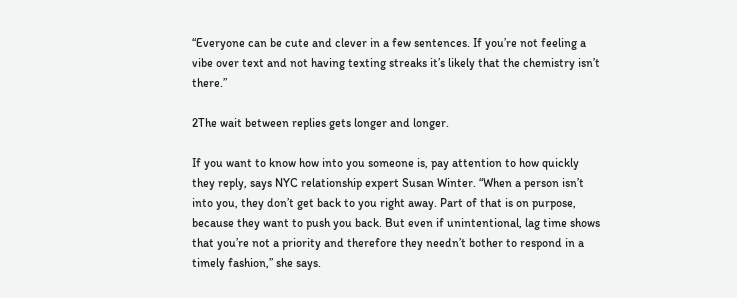“Everyone can be cute and clever in a few sentences. If you’re not feeling a vibe over text and not having texting streaks it’s likely that the chemistry isn’t there.”

2The wait between replies gets longer and longer.

If you want to know how into you someone is, pay attention to how quickly they reply, says NYC relationship expert Susan Winter. “When a person isn’t into you, they don’t get back to you right away. Part of that is on purpose, because they want to push you back. But even if unintentional, lag time shows that you’re not a priority and therefore they needn’t bother to respond in a timely fashion,” she says.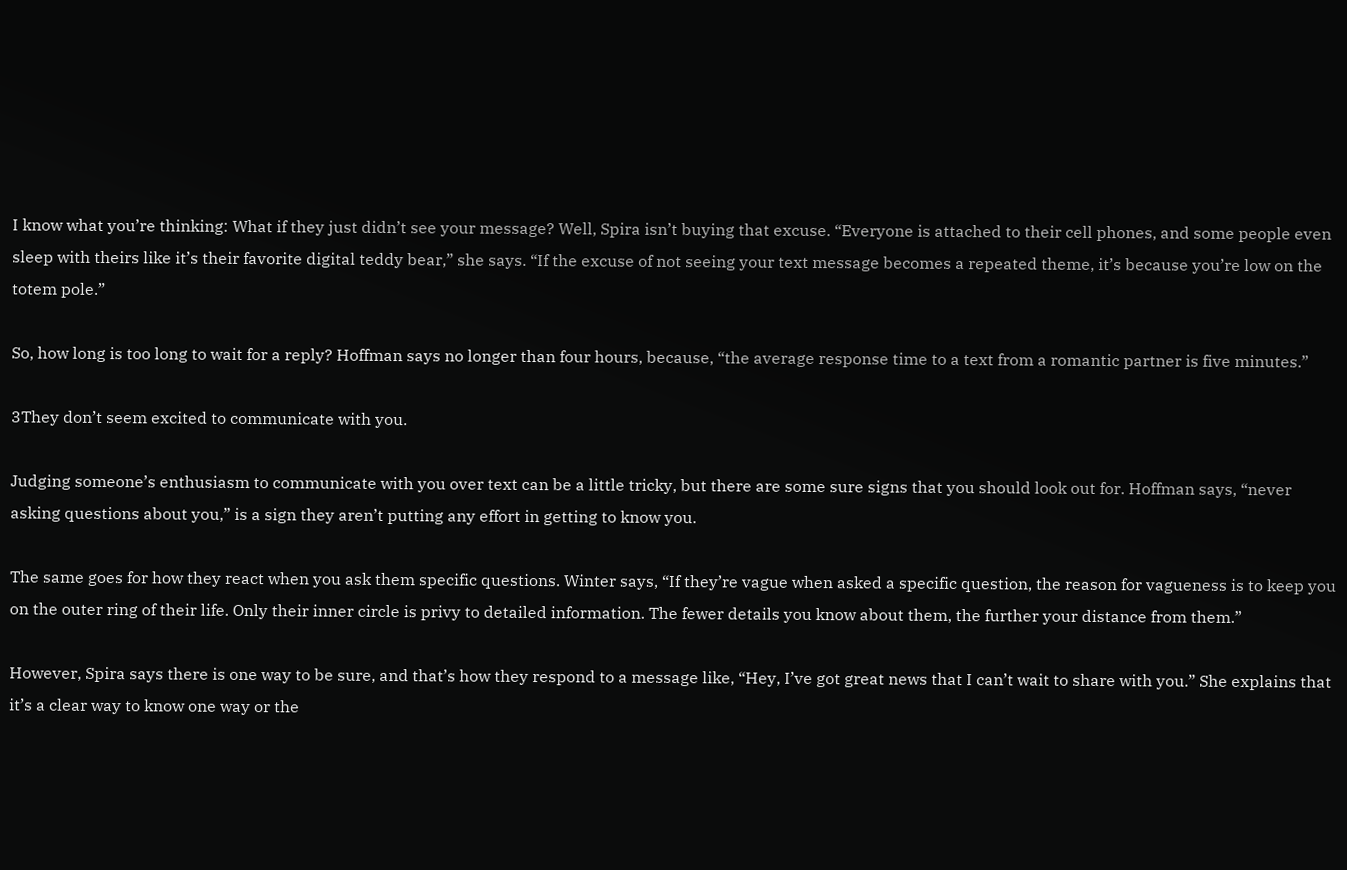I know what you’re thinking: What if they just didn’t see your message? Well, Spira isn’t buying that excuse. “Everyone is attached to their cell phones, and some people even sleep with theirs like it’s their favorite digital teddy bear,” she says. “If the excuse of not seeing your text message becomes a repeated theme, it’s because you’re low on the totem pole.”

So, how long is too long to wait for a reply? Hoffman says no longer than four hours, because, “the average response time to a text from a romantic partner is five minutes.”

3They don’t seem excited to communicate with you.

Judging someone’s enthusiasm to communicate with you over text can be a little tricky, but there are some sure signs that you should look out for. Hoffman says, “never asking questions about you,” is a sign they aren’t putting any effort in getting to know you.

The same goes for how they react when you ask them specific questions. Winter says, “If they’re vague when asked a specific question, the reason for vagueness is to keep you on the outer ring of their life. Only their inner circle is privy to detailed information. The fewer details you know about them, the further your distance from them.”

However, Spira says there is one way to be sure, and that’s how they respond to a message like, “Hey, I’ve got great news that I can’t wait to share with you.” She explains that it’s a clear way to know one way or the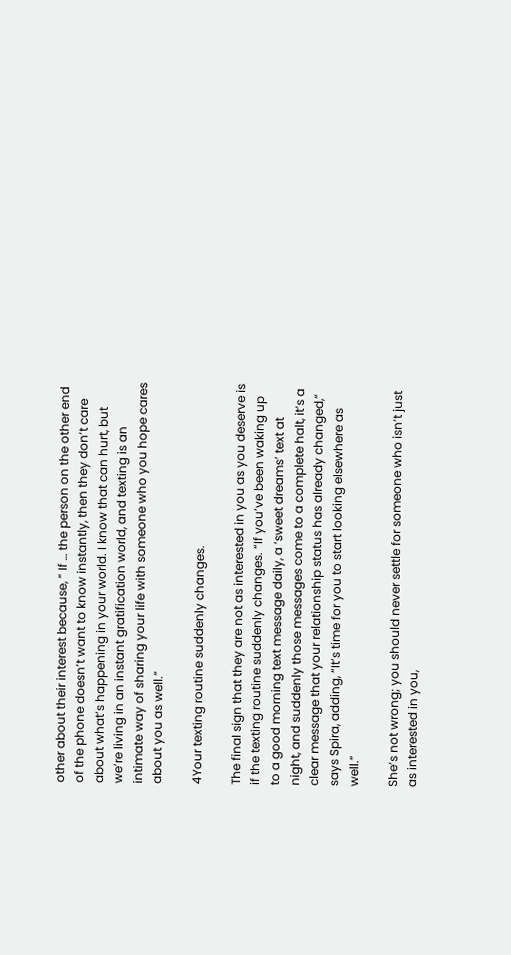other about their interest because, “ If … the person on the other end of the phone doesn’t want to know instantly, then they don’t care about what’s happening in your world. I know that can hurt, but we’re living in an instant gratification world, and texting is an intimate way of sharing your life with someone who you hope cares about you as well.”

4Your texting routine suddenly changes.

The final sign that they are not as interested in you as you deserve is if the texting routine suddenly changes. “If you’ve been waking up to a good morning text message daily, a ‘sweet dreams’ text at night, and suddenly those messages come to a complete halt, it’s a clear message that your relationship status has already changed,” says Spira, adding, “It’s time for you to start looking elsewhere as well.”

She’s not wrong; you should never settle for someone who isn’t just as interested in you,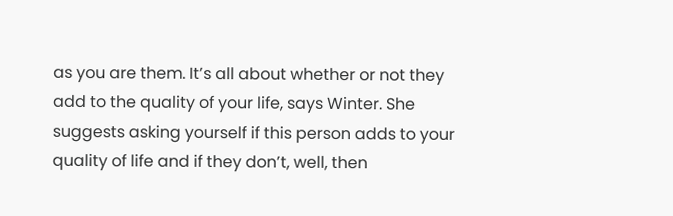as you are them. It’s all about whether or not they add to the quality of your life, says Winter. She suggests asking yourself if this person adds to your quality of life and if they don’t, well, then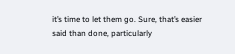it’s time to let them go. Sure, that’s easier said than done, particularly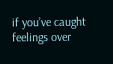if you’ve caught feelings over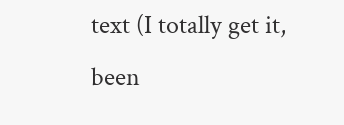text (I totally get it, been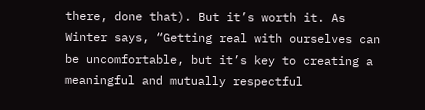there, done that). But it’s worth it. As Winter says, “Getting real with ourselves can be uncomfortable, but it’s key to creating a meaningful and mutually respectful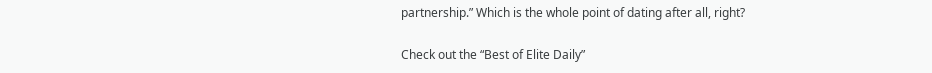partnership.” Which is the whole point of dating after all, right?

Check out the “Best of Elite Daily”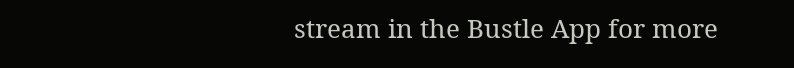stream in the Bustle App for more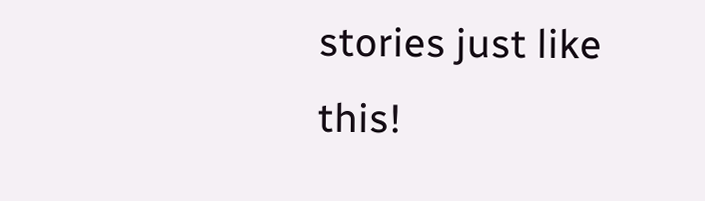stories just like this!